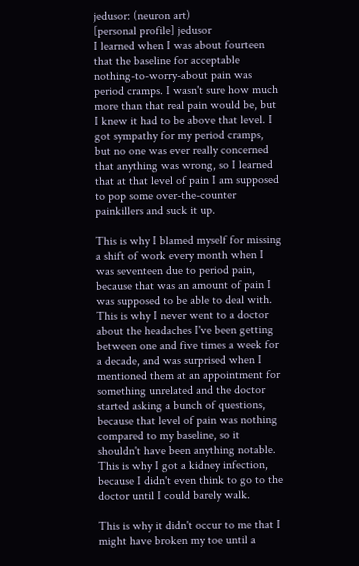jedusor: (neuron art)
[personal profile] jedusor
I learned when I was about fourteen that the baseline for acceptable nothing-to-worry-about pain was period cramps. I wasn't sure how much more than that real pain would be, but I knew it had to be above that level. I got sympathy for my period cramps, but no one was ever really concerned that anything was wrong, so I learned that at that level of pain I am supposed to pop some over-the-counter painkillers and suck it up.

This is why I blamed myself for missing a shift of work every month when I was seventeen due to period pain, because that was an amount of pain I was supposed to be able to deal with. This is why I never went to a doctor about the headaches I've been getting between one and five times a week for a decade, and was surprised when I mentioned them at an appointment for something unrelated and the doctor started asking a bunch of questions, because that level of pain was nothing compared to my baseline, so it shouldn't have been anything notable. This is why I got a kidney infection, because I didn't even think to go to the doctor until I could barely walk.

This is why it didn't occur to me that I might have broken my toe until a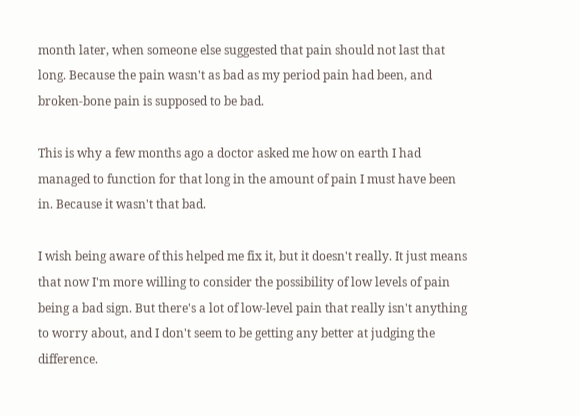month later, when someone else suggested that pain should not last that long. Because the pain wasn't as bad as my period pain had been, and broken-bone pain is supposed to be bad.

This is why a few months ago a doctor asked me how on earth I had managed to function for that long in the amount of pain I must have been in. Because it wasn't that bad.

I wish being aware of this helped me fix it, but it doesn't really. It just means that now I'm more willing to consider the possibility of low levels of pain being a bad sign. But there's a lot of low-level pain that really isn't anything to worry about, and I don't seem to be getting any better at judging the difference.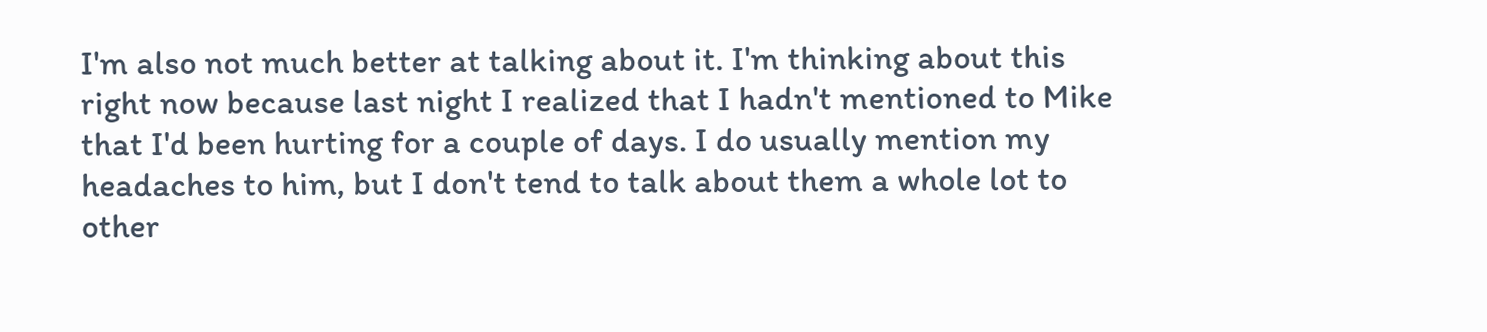I'm also not much better at talking about it. I'm thinking about this right now because last night I realized that I hadn't mentioned to Mike that I'd been hurting for a couple of days. I do usually mention my headaches to him, but I don't tend to talk about them a whole lot to other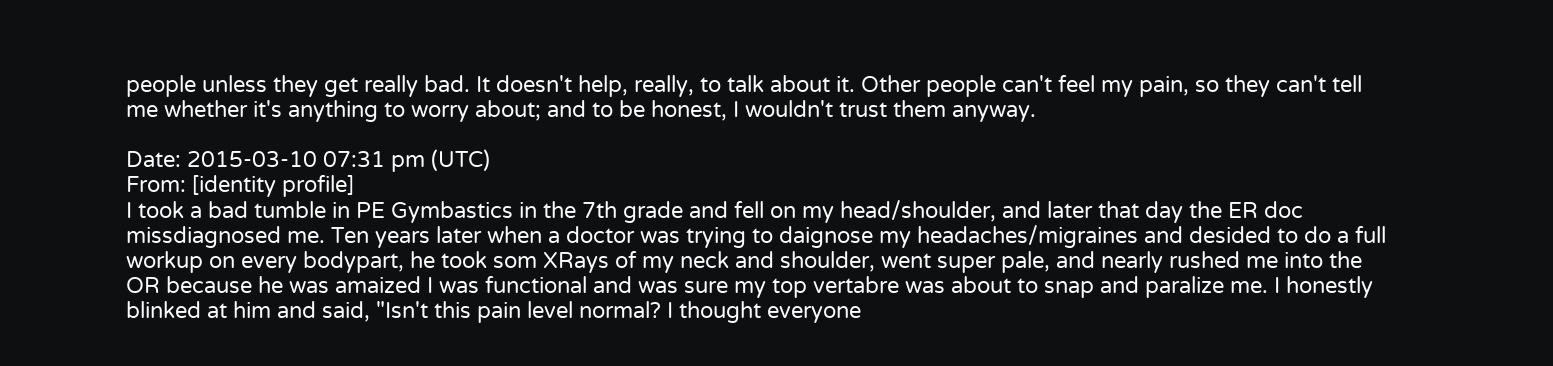people unless they get really bad. It doesn't help, really, to talk about it. Other people can't feel my pain, so they can't tell me whether it's anything to worry about; and to be honest, I wouldn't trust them anyway.

Date: 2015-03-10 07:31 pm (UTC)
From: [identity profile]
I took a bad tumble in PE Gymbastics in the 7th grade and fell on my head/shoulder, and later that day the ER doc missdiagnosed me. Ten years later when a doctor was trying to daignose my headaches/migraines and desided to do a full workup on every bodypart, he took som XRays of my neck and shoulder, went super pale, and nearly rushed me into the OR because he was amaized I was functional and was sure my top vertabre was about to snap and paralize me. I honestly blinked at him and said, "Isn't this pain level normal? I thought everyone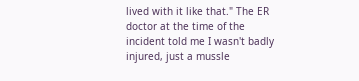lived with it like that." The ER doctor at the time of the incident told me I wasn't badly injured, just a mussle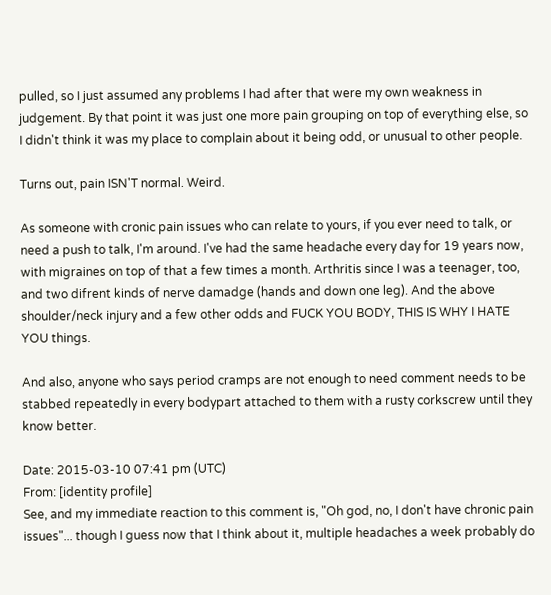pulled, so I just assumed any problems I had after that were my own weakness in judgement. By that point it was just one more pain grouping on top of everything else, so I didn't think it was my place to complain about it being odd, or unusual to other people.

Turns out, pain ISN'T normal. Weird.

As someone with cronic pain issues who can relate to yours, if you ever need to talk, or need a push to talk, I'm around. I've had the same headache every day for 19 years now, with migraines on top of that a few times a month. Arthritis since I was a teenager, too, and two difrent kinds of nerve damadge (hands and down one leg). And the above shoulder/neck injury and a few other odds and FUCK YOU BODY, THIS IS WHY I HATE YOU things.

And also, anyone who says period cramps are not enough to need comment needs to be stabbed repeatedly in every bodypart attached to them with a rusty corkscrew until they know better.

Date: 2015-03-10 07:41 pm (UTC)
From: [identity profile]
See, and my immediate reaction to this comment is, "Oh god, no, I don't have chronic pain issues"... though I guess now that I think about it, multiple headaches a week probably do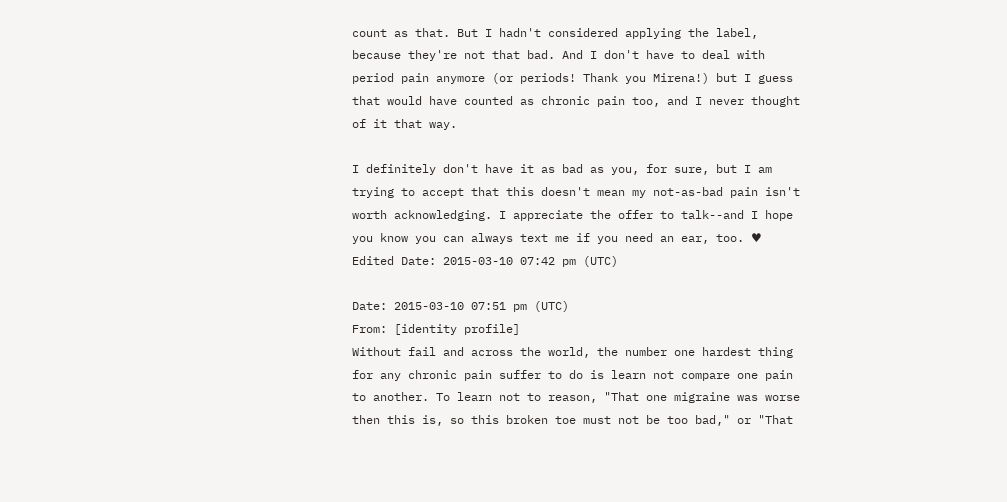count as that. But I hadn't considered applying the label, because they're not that bad. And I don't have to deal with period pain anymore (or periods! Thank you Mirena!) but I guess that would have counted as chronic pain too, and I never thought of it that way.

I definitely don't have it as bad as you, for sure, but I am trying to accept that this doesn't mean my not-as-bad pain isn't worth acknowledging. I appreciate the offer to talk--and I hope you know you can always text me if you need an ear, too. ♥
Edited Date: 2015-03-10 07:42 pm (UTC)

Date: 2015-03-10 07:51 pm (UTC)
From: [identity profile]
Without fail and across the world, the number one hardest thing for any chronic pain suffer to do is learn not compare one pain to another. To learn not to reason, "That one migraine was worse then this is, so this broken toe must not be too bad," or "That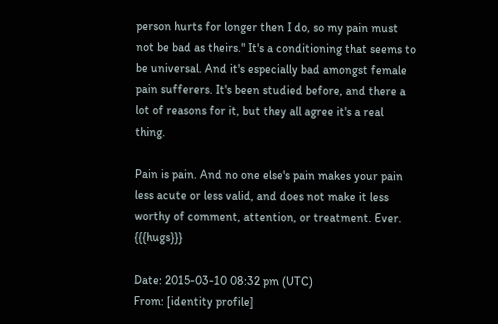person hurts for longer then I do, so my pain must not be bad as theirs." It's a conditioning that seems to be universal. And it's especially bad amongst female pain sufferers. It's been studied before, and there a lot of reasons for it, but they all agree it's a real thing.

Pain is pain. And no one else's pain makes your pain less acute or less valid, and does not make it less worthy of comment, attention, or treatment. Ever. {{{hugs}}}

Date: 2015-03-10 08:32 pm (UTC)
From: [identity profile]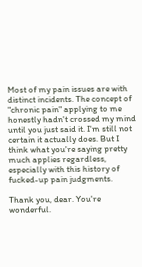Most of my pain issues are with distinct incidents. The concept of "chronic pain" applying to me honestly hadn't crossed my mind until you just said it. I'm still not certain it actually does. But I think what you're saying pretty much applies regardless, especially with this history of fucked-up pain judgments.

Thank you, dear. You're wonderful.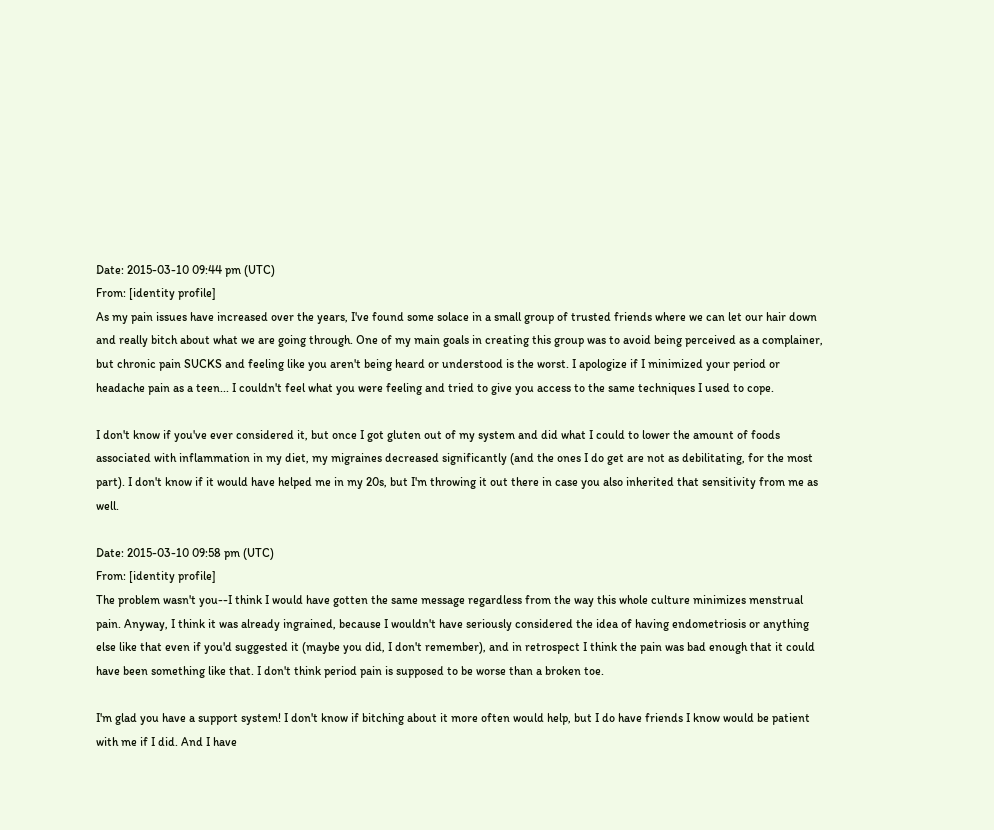Date: 2015-03-10 09:44 pm (UTC)
From: [identity profile]
As my pain issues have increased over the years, I've found some solace in a small group of trusted friends where we can let our hair down and really bitch about what we are going through. One of my main goals in creating this group was to avoid being perceived as a complainer, but chronic pain SUCKS and feeling like you aren't being heard or understood is the worst. I apologize if I minimized your period or headache pain as a teen... I couldn't feel what you were feeling and tried to give you access to the same techniques I used to cope.

I don't know if you've ever considered it, but once I got gluten out of my system and did what I could to lower the amount of foods associated with inflammation in my diet, my migraines decreased significantly (and the ones I do get are not as debilitating, for the most part). I don't know if it would have helped me in my 20s, but I'm throwing it out there in case you also inherited that sensitivity from me as well.

Date: 2015-03-10 09:58 pm (UTC)
From: [identity profile]
The problem wasn't you--I think I would have gotten the same message regardless from the way this whole culture minimizes menstrual pain. Anyway, I think it was already ingrained, because I wouldn't have seriously considered the idea of having endometriosis or anything else like that even if you'd suggested it (maybe you did, I don't remember), and in retrospect I think the pain was bad enough that it could have been something like that. I don't think period pain is supposed to be worse than a broken toe.

I'm glad you have a support system! I don't know if bitching about it more often would help, but I do have friends I know would be patient with me if I did. And I have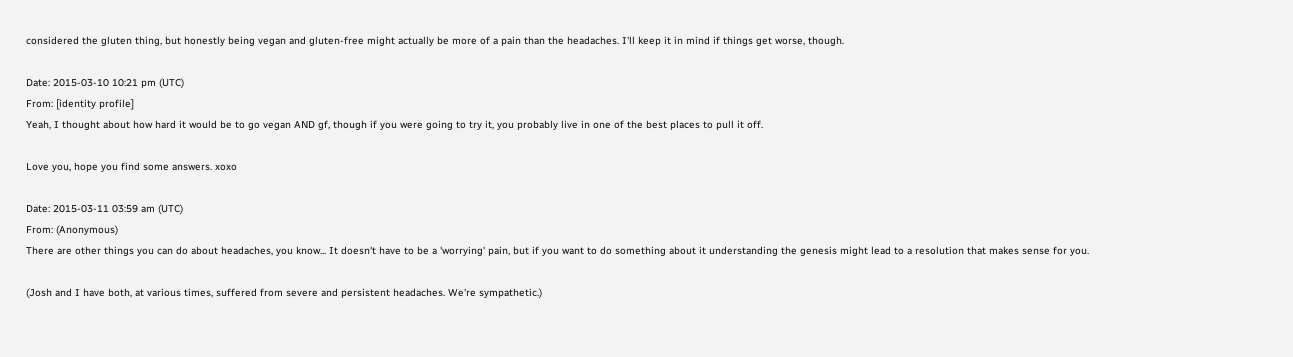considered the gluten thing, but honestly being vegan and gluten-free might actually be more of a pain than the headaches. I'll keep it in mind if things get worse, though.

Date: 2015-03-10 10:21 pm (UTC)
From: [identity profile]
Yeah, I thought about how hard it would be to go vegan AND gf, though if you were going to try it, you probably live in one of the best places to pull it off.

Love you, hope you find some answers. xoxo

Date: 2015-03-11 03:59 am (UTC)
From: (Anonymous)
There are other things you can do about headaches, you know... It doesn't have to be a 'worrying' pain, but if you want to do something about it understanding the genesis might lead to a resolution that makes sense for you.

(Josh and I have both, at various times, suffered from severe and persistent headaches. We're sympathetic.)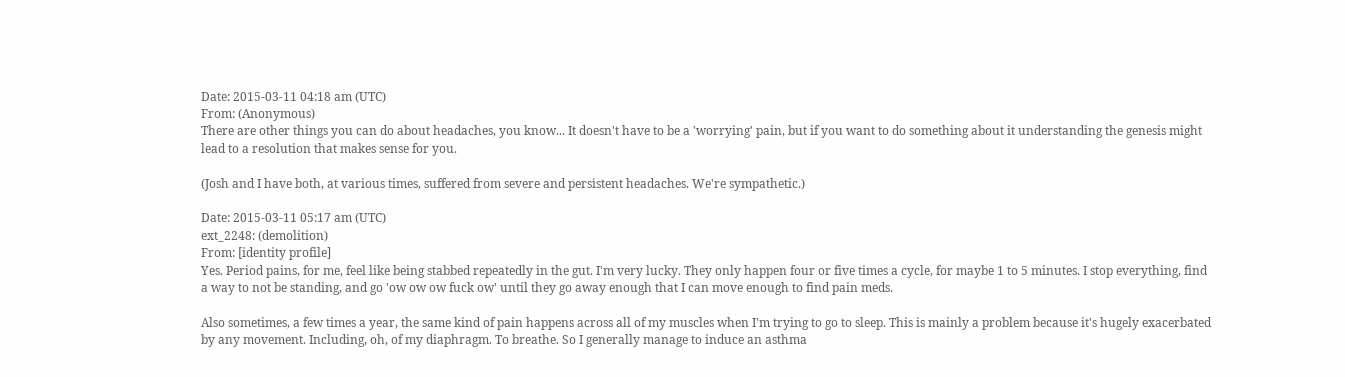Date: 2015-03-11 04:18 am (UTC)
From: (Anonymous)
There are other things you can do about headaches, you know... It doesn't have to be a 'worrying' pain, but if you want to do something about it understanding the genesis might lead to a resolution that makes sense for you.

(Josh and I have both, at various times, suffered from severe and persistent headaches. We're sympathetic.)

Date: 2015-03-11 05:17 am (UTC)
ext_2248: (demolition)
From: [identity profile]
Yes. Period pains, for me, feel like being stabbed repeatedly in the gut. I'm very lucky. They only happen four or five times a cycle, for maybe 1 to 5 minutes. I stop everything, find a way to not be standing, and go 'ow ow ow fuck ow' until they go away enough that I can move enough to find pain meds.

Also sometimes, a few times a year, the same kind of pain happens across all of my muscles when I'm trying to go to sleep. This is mainly a problem because it's hugely exacerbated by any movement. Including, oh, of my diaphragm. To breathe. So I generally manage to induce an asthma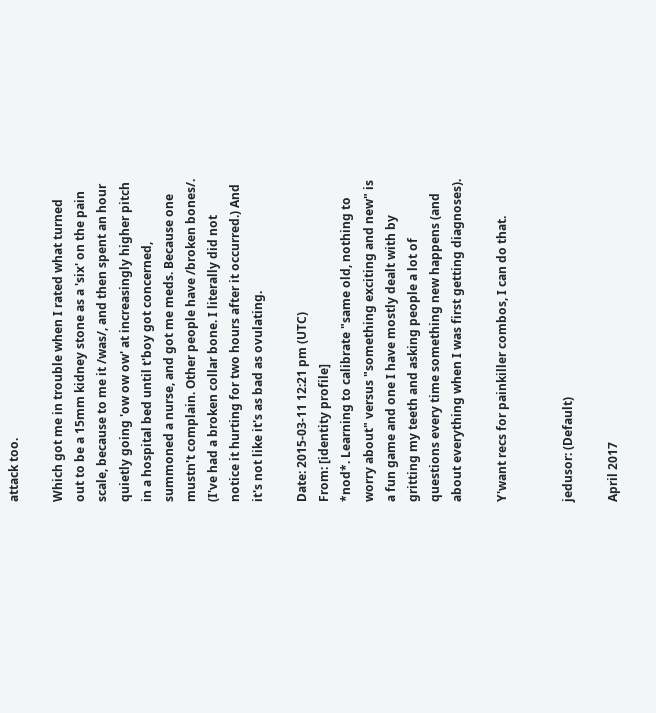attack too.

Which got me in trouble when I rated what turned out to be a 15mm kidney stone as a 'six' on the pain scale, because to me it /was/, and then spent an hour quietly going 'ow ow ow' at increasingly higher pitch in a hospital bed until t'boy got concerned, summoned a nurse, and got me meds. Because one mustn't complain. Other people have /broken bones/. (I've had a broken collar bone. I literally did not notice it hurting for two hours after it occurred.) And it's not like it's as bad as ovulating.

Date: 2015-03-11 12:21 pm (UTC)
From: [identity profile]
*nod*. Learning to calibrate "same old, nothing to worry about" versus "something exciting and new" is a fun game and one I have mostly dealt with by gritting my teeth and asking people a lot of questions every time something new happens (and about everything when I was first getting diagnoses).

Y'want recs for painkiller combos, I can do that.


jedusor: (Default)

April 2017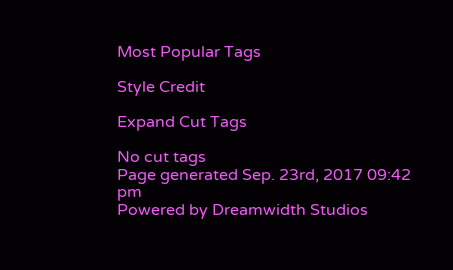Most Popular Tags

Style Credit

Expand Cut Tags

No cut tags
Page generated Sep. 23rd, 2017 09:42 pm
Powered by Dreamwidth Studios